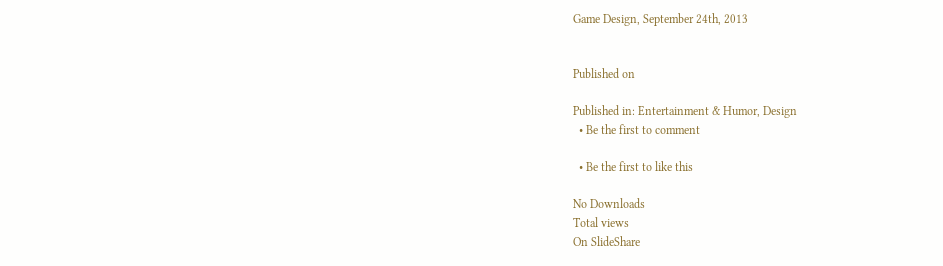Game Design, September 24th, 2013


Published on

Published in: Entertainment & Humor, Design
  • Be the first to comment

  • Be the first to like this

No Downloads
Total views
On SlideShare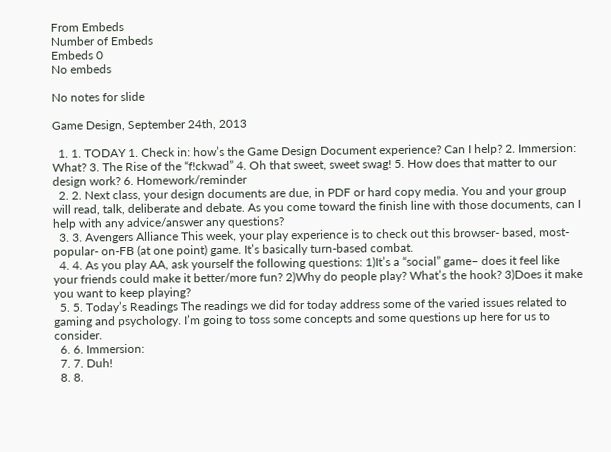From Embeds
Number of Embeds
Embeds 0
No embeds

No notes for slide

Game Design, September 24th, 2013

  1. 1. TODAY 1. Check in: how’s the Game Design Document experience? Can I help? 2. Immersion: What? 3. The Rise of the “f!ckwad” 4. Oh that sweet, sweet swag! 5. How does that matter to our design work? 6. Homework/reminder
  2. 2. Next class, your design documents are due, in PDF or hard copy media. You and your group will read, talk, deliberate and debate. As you come toward the finish line with those documents, can I help with any advice/answer any questions?
  3. 3. Avengers Alliance This week, your play experience is to check out this browser- based, most-popular- on-FB (at one point) game. It’s basically turn-based combat.
  4. 4. As you play AA, ask yourself the following questions: 1)It’s a “social” game– does it feel like your friends could make it better/more fun? 2)Why do people play? What’s the hook? 3)Does it make you want to keep playing?
  5. 5. Today’s Readings The readings we did for today address some of the varied issues related to gaming and psychology. I’m going to toss some concepts and some questions up here for us to consider.
  6. 6. Immersion:
  7. 7. Duh!
  8. 8.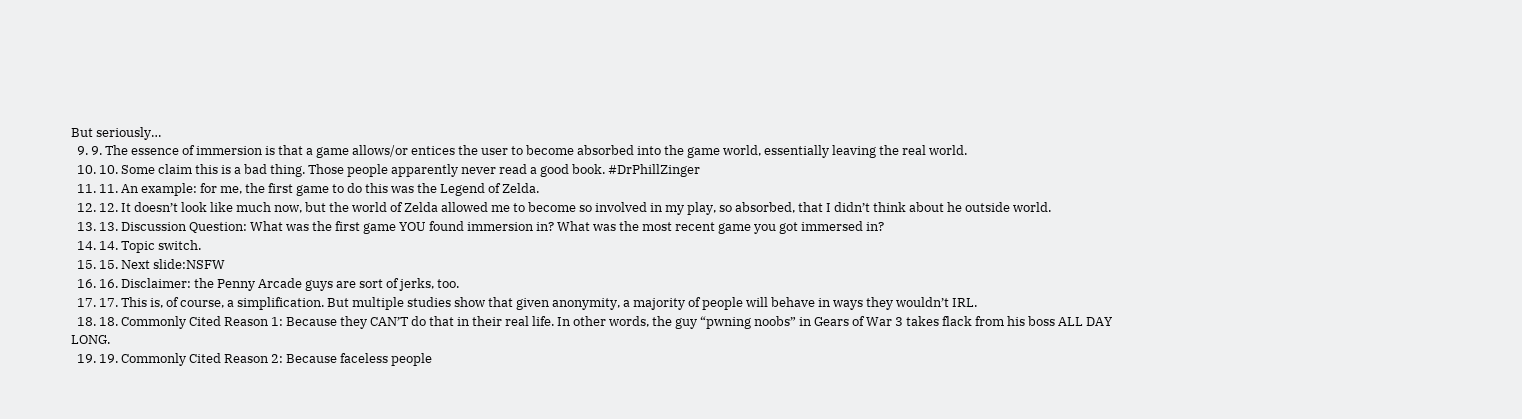But seriously…
  9. 9. The essence of immersion is that a game allows/or entices the user to become absorbed into the game world, essentially leaving the real world.
  10. 10. Some claim this is a bad thing. Those people apparently never read a good book. #DrPhillZinger
  11. 11. An example: for me, the first game to do this was the Legend of Zelda.
  12. 12. It doesn’t look like much now, but the world of Zelda allowed me to become so involved in my play, so absorbed, that I didn’t think about he outside world.
  13. 13. Discussion Question: What was the first game YOU found immersion in? What was the most recent game you got immersed in?
  14. 14. Topic switch.
  15. 15. Next slide:NSFW
  16. 16. Disclaimer: the Penny Arcade guys are sort of jerks, too.
  17. 17. This is, of course, a simplification. But multiple studies show that given anonymity, a majority of people will behave in ways they wouldn’t IRL.
  18. 18. Commonly Cited Reason 1: Because they CAN’T do that in their real life. In other words, the guy “pwning noobs” in Gears of War 3 takes flack from his boss ALL DAY LONG.
  19. 19. Commonly Cited Reason 2: Because faceless people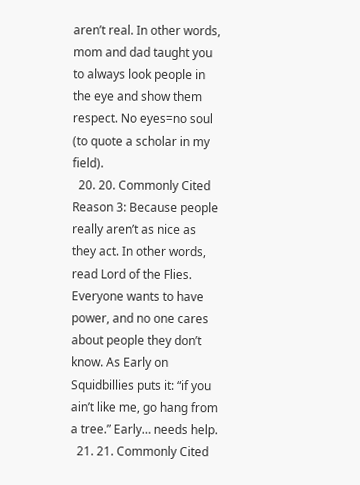aren’t real. In other words, mom and dad taught you to always look people in the eye and show them respect. No eyes=no soul (to quote a scholar in my field).
  20. 20. Commonly Cited Reason 3: Because people really aren’t as nice as they act. In other words, read Lord of the Flies. Everyone wants to have power, and no one cares about people they don’t know. As Early on Squidbillies puts it: “if you ain’t like me, go hang from a tree.” Early… needs help.
  21. 21. Commonly Cited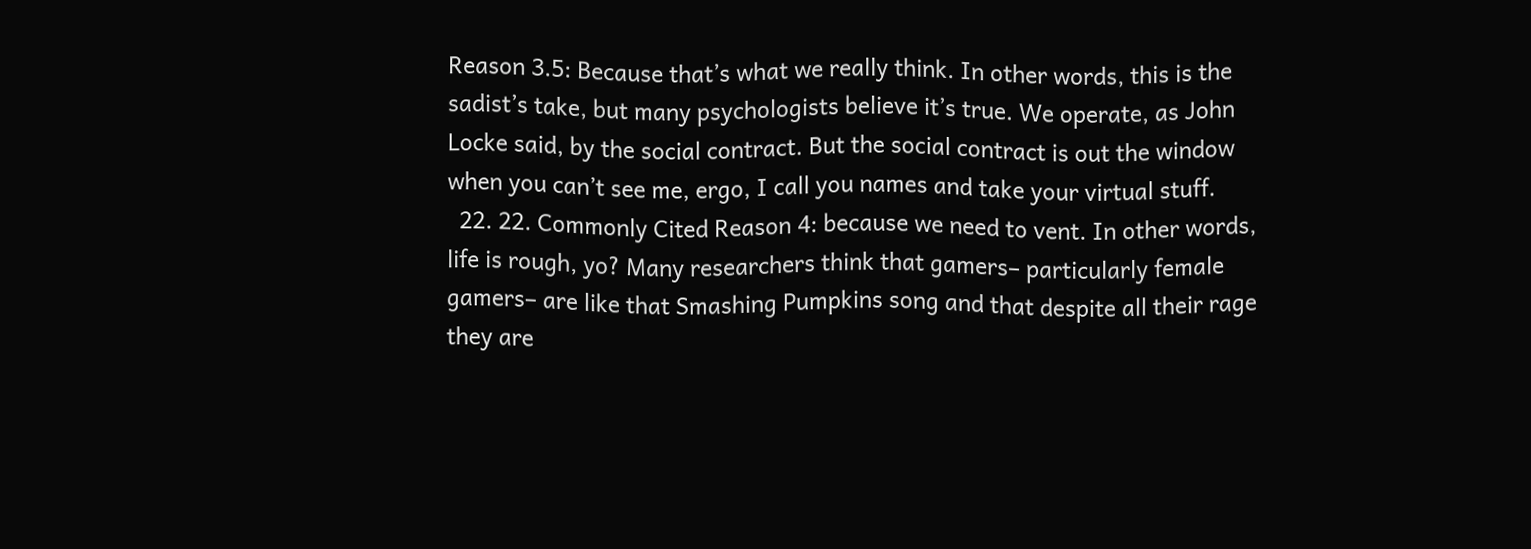Reason 3.5: Because that’s what we really think. In other words, this is the sadist’s take, but many psychologists believe it’s true. We operate, as John Locke said, by the social contract. But the social contract is out the window when you can’t see me, ergo, I call you names and take your virtual stuff.
  22. 22. Commonly Cited Reason 4: because we need to vent. In other words, life is rough, yo? Many researchers think that gamers– particularly female gamers– are like that Smashing Pumpkins song and that despite all their rage they are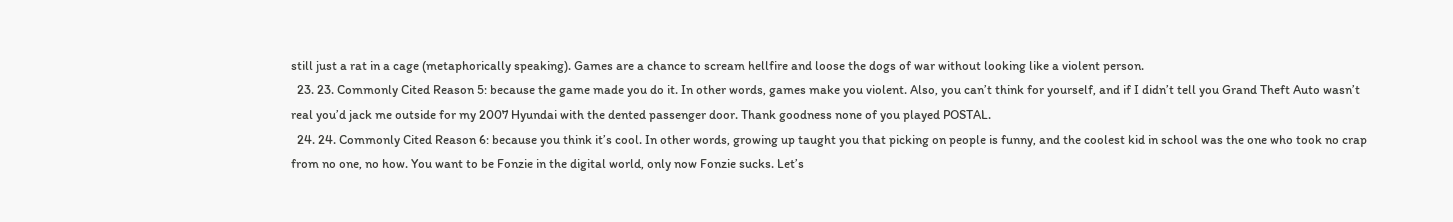still just a rat in a cage (metaphorically speaking). Games are a chance to scream hellfire and loose the dogs of war without looking like a violent person.
  23. 23. Commonly Cited Reason 5: because the game made you do it. In other words, games make you violent. Also, you can’t think for yourself, and if I didn’t tell you Grand Theft Auto wasn’t real you’d jack me outside for my 2007 Hyundai with the dented passenger door. Thank goodness none of you played POSTAL.
  24. 24. Commonly Cited Reason 6: because you think it’s cool. In other words, growing up taught you that picking on people is funny, and the coolest kid in school was the one who took no crap from no one, no how. You want to be Fonzie in the digital world, only now Fonzie sucks. Let’s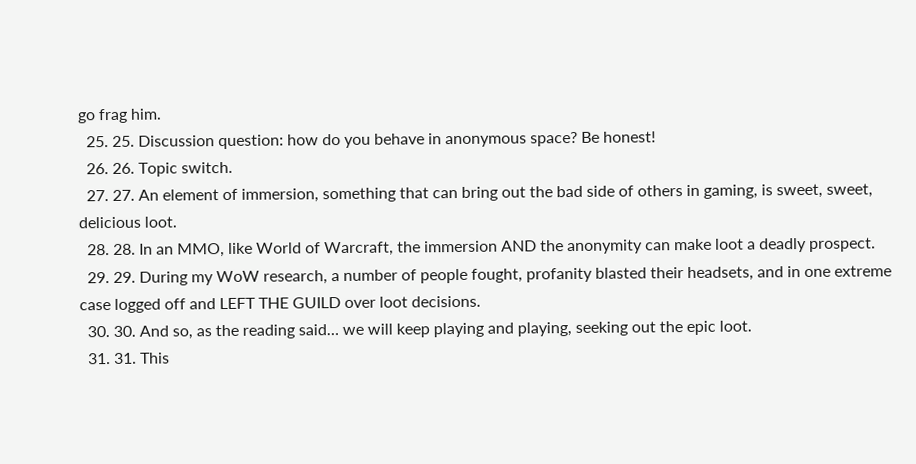go frag him.
  25. 25. Discussion question: how do you behave in anonymous space? Be honest!
  26. 26. Topic switch.
  27. 27. An element of immersion, something that can bring out the bad side of others in gaming, is sweet, sweet, delicious loot.
  28. 28. In an MMO, like World of Warcraft, the immersion AND the anonymity can make loot a deadly prospect.
  29. 29. During my WoW research, a number of people fought, profanity blasted their headsets, and in one extreme case logged off and LEFT THE GUILD over loot decisions.
  30. 30. And so, as the reading said… we will keep playing and playing, seeking out the epic loot.
  31. 31. This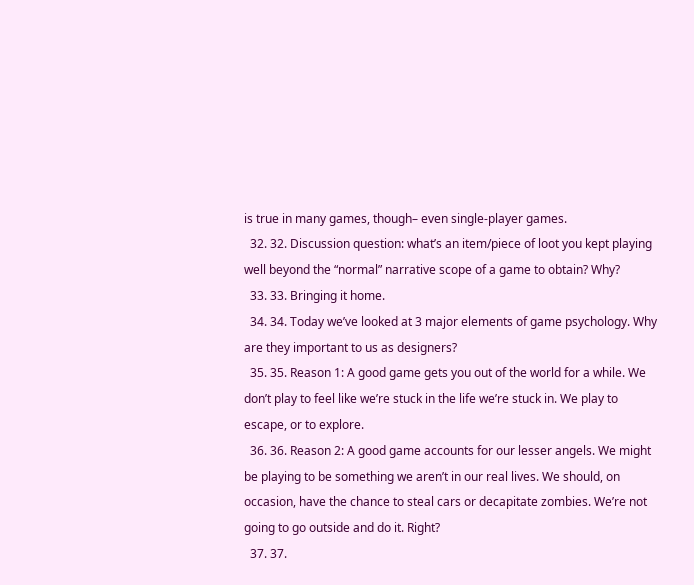is true in many games, though– even single-player games.
  32. 32. Discussion question: what’s an item/piece of loot you kept playing well beyond the “normal” narrative scope of a game to obtain? Why?
  33. 33. Bringing it home.
  34. 34. Today we’ve looked at 3 major elements of game psychology. Why are they important to us as designers?
  35. 35. Reason 1: A good game gets you out of the world for a while. We don’t play to feel like we’re stuck in the life we’re stuck in. We play to escape, or to explore.
  36. 36. Reason 2: A good game accounts for our lesser angels. We might be playing to be something we aren’t in our real lives. We should, on occasion, have the chance to steal cars or decapitate zombies. We’re not going to go outside and do it. Right?
  37. 37.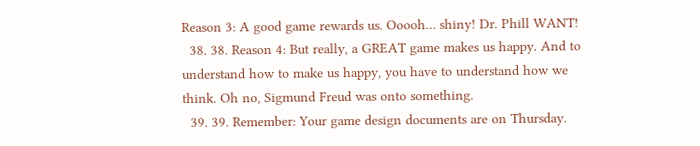Reason 3: A good game rewards us. Ooooh… shiny! Dr. Phill WANT!
  38. 38. Reason 4: But really, a GREAT game makes us happy. And to understand how to make us happy, you have to understand how we think. Oh no, Sigmund Freud was onto something.
  39. 39. Remember: Your game design documents are on Thursday.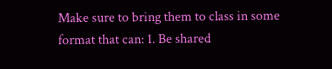Make sure to bring them to class in some format that can: 1. Be shared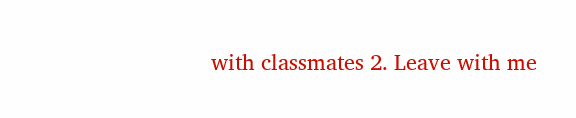with classmates 2. Leave with me